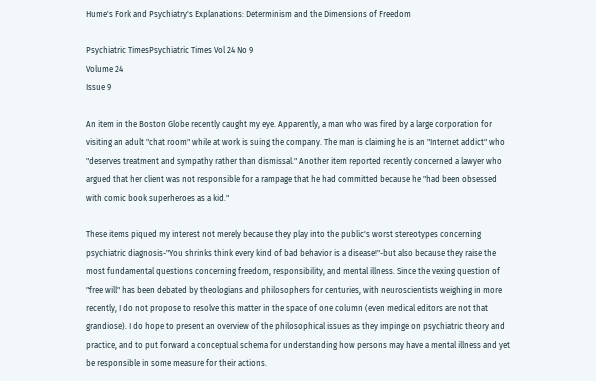Hume's Fork and Psychiatry's Explanations: Determinism and the Dimensions of Freedom

Psychiatric TimesPsychiatric Times Vol 24 No 9
Volume 24
Issue 9

An item in the Boston Globe recently caught my eye. Apparently, a man who was fired by a large corporation for visiting an adult "chat room" while at work is suing the company. The man is claiming he is an "Internet addict" who "deserves treatment and sympathy rather than dismissal." Another item reported recently concerned a lawyer who argued that her client was not responsible for a rampage that he had committed because he "had been obsessed with comic book superheroes as a kid."

These items piqued my interest not merely because they play into the public's worst stereotypes concerning psychiatric diagnosis-"You shrinks think every kind of bad behavior is a disease!"-but also because they raise the most fundamental questions concerning freedom, responsibility, and mental illness. Since the vexing question of "free will" has been debated by theologians and philosophers for centuries, with neuroscientists weighing in more recently, I do not propose to resolve this matter in the space of one column (even medical editors are not that grandiose). I do hope to present an overview of the philosophical issues as they impinge on psychiatric theory and practice, and to put forward a conceptual schema for understanding how persons may have a mental illness and yet be responsible in some measure for their actions.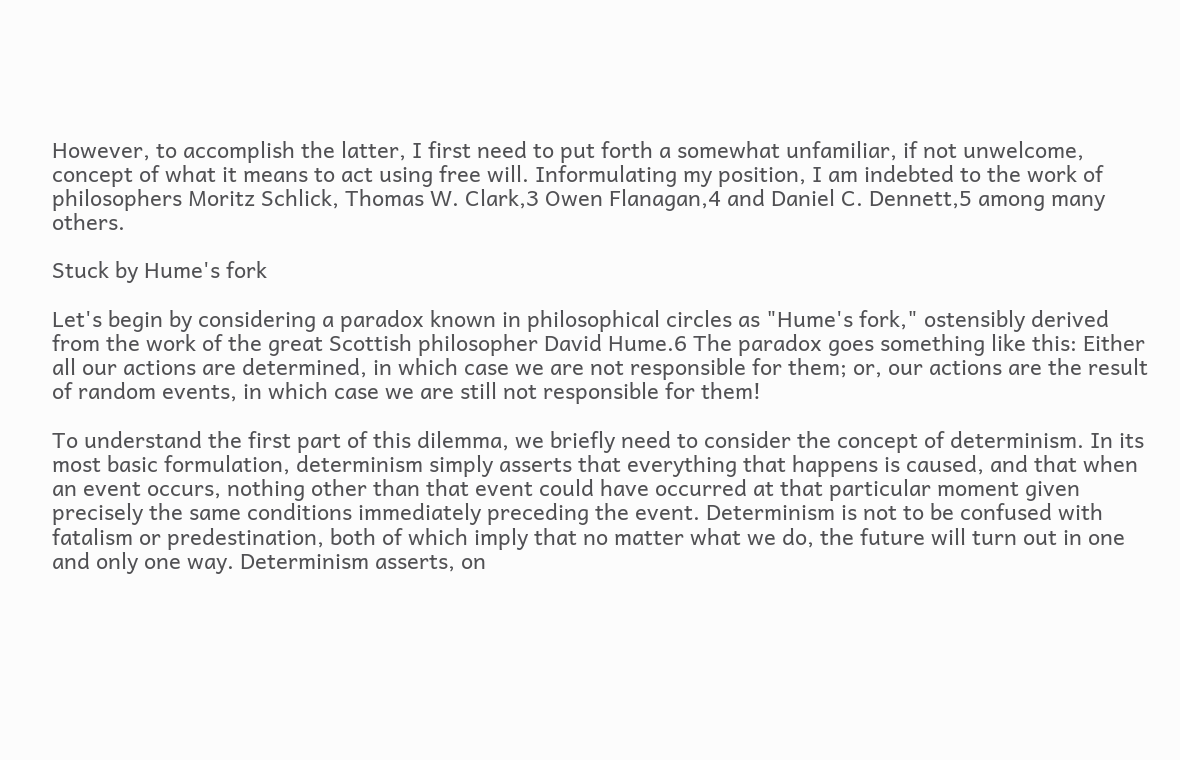However, to accomplish the latter, I first need to put forth a somewhat unfamiliar, if not unwelcome, concept of what it means to act using free will. Informulating my position, I am indebted to the work of philosophers Moritz Schlick, Thomas W. Clark,3 Owen Flanagan,4 and Daniel C. Dennett,5 among many others.

Stuck by Hume's fork

Let's begin by considering a paradox known in philosophical circles as "Hume's fork," ostensibly derived from the work of the great Scottish philosopher David Hume.6 The paradox goes something like this: Either all our actions are determined, in which case we are not responsible for them; or, our actions are the result of random events, in which case we are still not responsible for them!

To understand the first part of this dilemma, we briefly need to consider the concept of determinism. In its most basic formulation, determinism simply asserts that everything that happens is caused, and that when an event occurs, nothing other than that event could have occurred at that particular moment given precisely the same conditions immediately preceding the event. Determinism is not to be confused with fatalism or predestination, both of which imply that no matter what we do, the future will turn out in one and only one way. Determinism asserts, on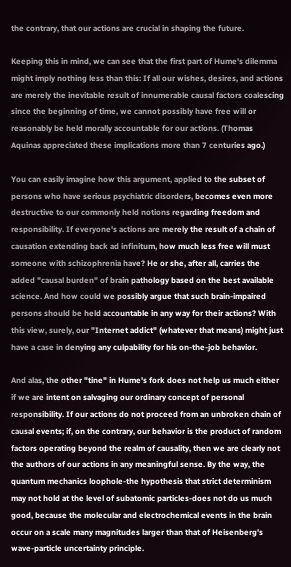the contrary, that our actions are crucial in shaping the future.

Keeping this in mind, we can see that the first part of Hume's dilemma might imply nothing less than this: If all our wishes, desires, and actions are merely the inevitable result of innumerable causal factors coalescing since the beginning of time, we cannot possibly have free will or reasonably be held morally accountable for our actions. (Thomas Aquinas appreciated these implications more than 7 centuries ago.)

You can easily imagine how this argument, applied to the subset of persons who have serious psychiatric disorders, becomes even more destructive to our commonly held notions regarding freedom and responsibility. If everyone's actions are merely the result of a chain of causation extending back ad infinitum, how much less free will must someone with schizophrenia have? He or she, after all, carries the added "causal burden" of brain pathology based on the best available science. And how could we possibly argue that such brain-impaired persons should be held accountable in any way for their actions? With this view, surely, our "Internet addict" (whatever that means) might just have a case in denying any culpability for his on-the-job behavior.

And alas, the other "tine" in Hume's fork does not help us much either if we are intent on salvaging our ordinary concept of personal responsibility. If our actions do not proceed from an unbroken chain of causal events; if, on the contrary, our behavior is the product of random factors operating beyond the realm of causality, then we are clearly not the authors of our actions in any meaningful sense. By the way, the quantum mechanics loophole-the hypothesis that strict determinism may not hold at the level of subatomic particles-does not do us much good, because the molecular and electrochemical events in the brain occur on a scale many magnitudes larger than that of Heisenberg's wave-particle uncertainty principle.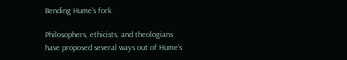Bending Hume's fork

Philosophers, ethicists, and theologians have proposed several ways out of Hume's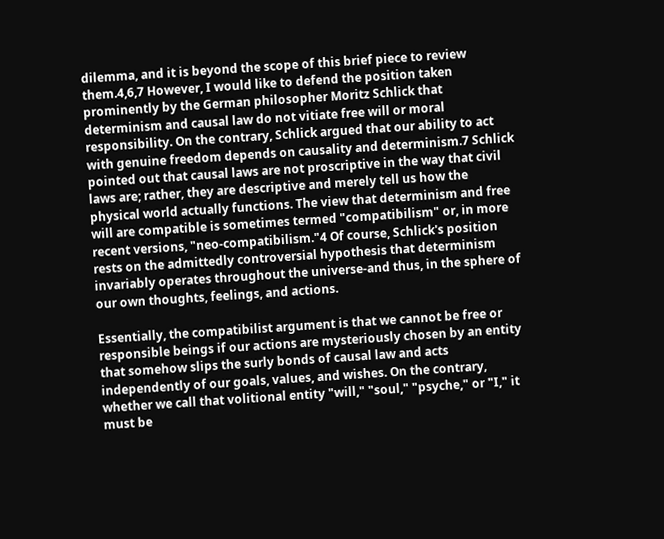dilemma, and it is beyond the scope of this brief piece to review them.4,6,7 However, I would like to defend the position taken prominently by the German philosopher Moritz Schlick that determinism and causal law do not vitiate free will or moral responsibility. On the contrary, Schlick argued that our ability to act with genuine freedom depends on causality and determinism.7 Schlick pointed out that causal laws are not proscriptive in the way that civil laws are; rather, they are descriptive and merely tell us how the physical world actually functions. The view that determinism and free will are compatible is sometimes termed "compatibilism" or, in more recent versions, "neo-compatibilism."4 Of course, Schlick's position rests on the admittedly controversial hypothesis that determinism invariably operates throughout the universe-and thus, in the sphere of our own thoughts, feelings, and actions.

Essentially, the compatibilist argument is that we cannot be free or responsible beings if our actions are mysteriously chosen by an entity that somehow slips the surly bonds of causal law and acts independently of our goals, values, and wishes. On the contrary, whether we call that volitional entity "will," "soul," "psyche," or "I," it must be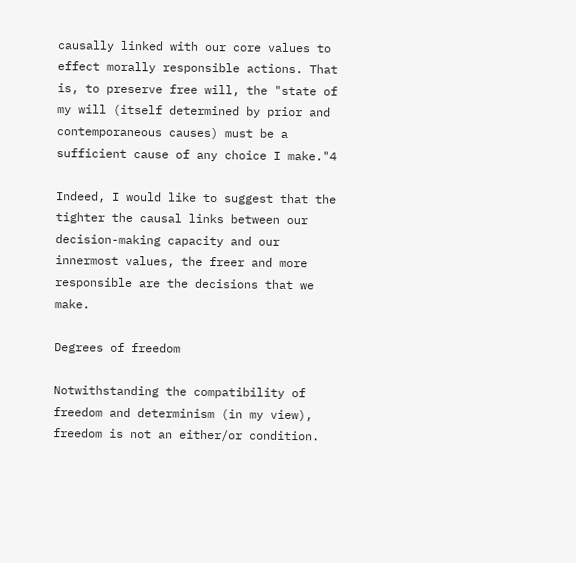causally linked with our core values to effect morally responsible actions. That is, to preserve free will, the "state of my will (itself determined by prior and contemporaneous causes) must be a sufficient cause of any choice I make."4

Indeed, I would like to suggest that the tighter the causal links between our decision-making capacity and our innermost values, the freer and more responsible are the decisions that we make.

Degrees of freedom

Notwithstanding the compatibility of freedom and determinism (in my view), freedom is not an either/or condition.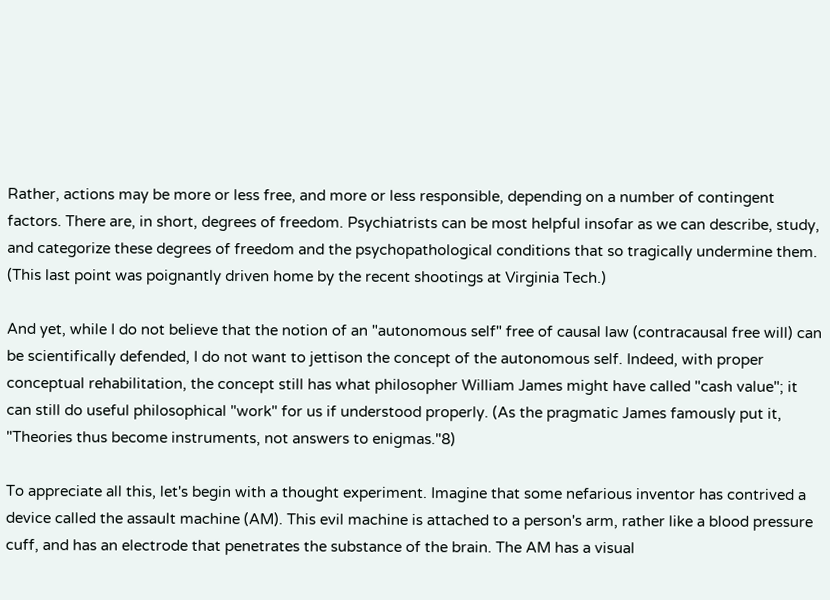Rather, actions may be more or less free, and more or less responsible, depending on a number of contingent factors. There are, in short, degrees of freedom. Psychiatrists can be most helpful insofar as we can describe, study, and categorize these degrees of freedom and the psychopathological conditions that so tragically undermine them. (This last point was poignantly driven home by the recent shootings at Virginia Tech.)

And yet, while I do not believe that the notion of an "autonomous self" free of causal law (contracausal free will) can be scientifically defended, I do not want to jettison the concept of the autonomous self. Indeed, with proper conceptual rehabilitation, the concept still has what philosopher William James might have called "cash value"; it can still do useful philosophical "work" for us if understood properly. (As the pragmatic James famously put it, "Theories thus become instruments, not answers to enigmas."8)

To appreciate all this, let's begin with a thought experiment. Imagine that some nefarious inventor has contrived a device called the assault machine (AM). This evil machine is attached to a person's arm, rather like a blood pressure cuff, and has an electrode that penetrates the substance of the brain. The AM has a visual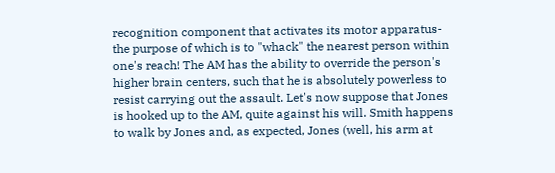recognition component that activates its motor apparatus-the purpose of which is to "whack" the nearest person within one's reach! The AM has the ability to override the person's higher brain centers, such that he is absolutely powerless to resist carrying out the assault. Let's now suppose that Jones is hooked up to the AM, quite against his will. Smith happens to walk by Jones and, as expected, Jones (well, his arm at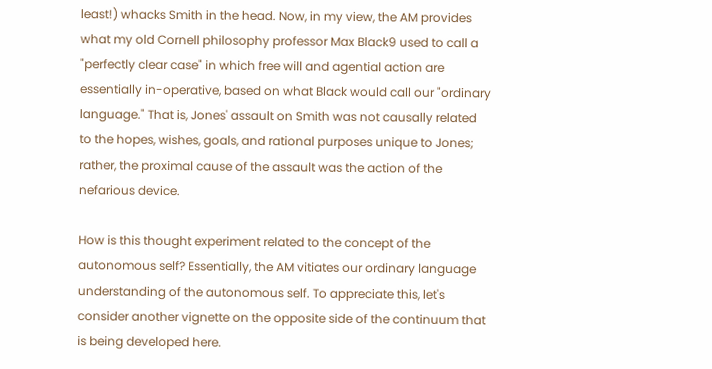least!) whacks Smith in the head. Now, in my view, the AM provides what my old Cornell philosophy professor Max Black9 used to call a "perfectly clear case" in which free will and agential action are essentially in-operative, based on what Black would call our "ordinary language." That is, Jones' assault on Smith was not causally related to the hopes, wishes, goals, and rational purposes unique to Jones; rather, the proximal cause of the assault was the action of the nefarious device.

How is this thought experiment related to the concept of the autonomous self? Essentially, the AM vitiates our ordinary language understanding of the autonomous self. To appreciate this, let's consider another vignette on the opposite side of the continuum that is being developed here.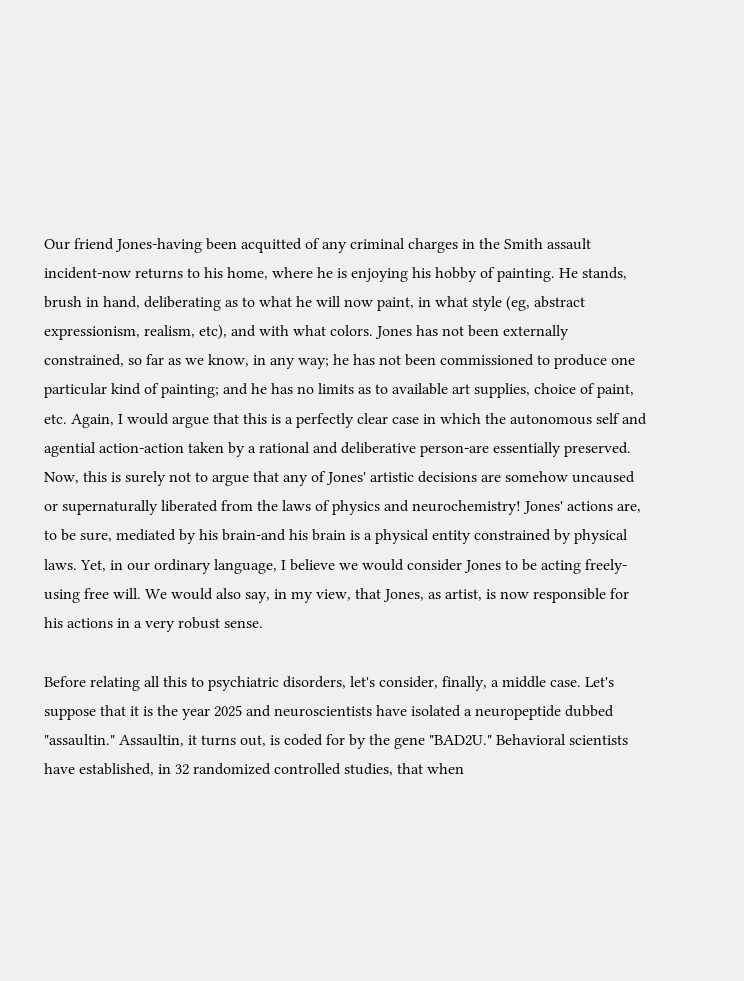Our friend Jones-having been acquitted of any criminal charges in the Smith assault incident-now returns to his home, where he is enjoying his hobby of painting. He stands, brush in hand, deliberating as to what he will now paint, in what style (eg, abstract expressionism, realism, etc), and with what colors. Jones has not been externally constrained, so far as we know, in any way; he has not been commissioned to produce one particular kind of painting; and he has no limits as to available art supplies, choice of paint, etc. Again, I would argue that this is a perfectly clear case in which the autonomous self and agential action-action taken by a rational and deliberative person-are essentially preserved. Now, this is surely not to argue that any of Jones' artistic decisions are somehow uncaused or supernaturally liberated from the laws of physics and neurochemistry! Jones' actions are, to be sure, mediated by his brain-and his brain is a physical entity constrained by physical laws. Yet, in our ordinary language, I believe we would consider Jones to be acting freely-using free will. We would also say, in my view, that Jones, as artist, is now responsible for his actions in a very robust sense.

Before relating all this to psychiatric disorders, let's consider, finally, a middle case. Let's suppose that it is the year 2025 and neuroscientists have isolated a neuropeptide dubbed "assaultin." Assaultin, it turns out, is coded for by the gene "BAD2U." Behavioral scientists have established, in 32 randomized controlled studies, that when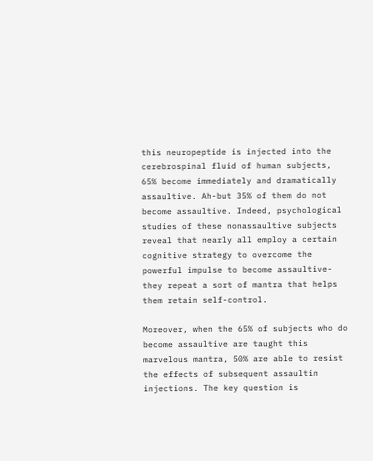this neuropeptide is injected into the cerebrospinal fluid of human subjects, 65% become immediately and dramatically assaultive. Ah-but 35% of them do not become assaultive. Indeed, psychological studies of these nonassaultive subjects reveal that nearly all employ a certain cognitive strategy to overcome the powerful impulse to become assaultive-they repeat a sort of mantra that helps them retain self-control.

Moreover, when the 65% of subjects who do become assaultive are taught this marvelous mantra, 50% are able to resist the effects of subsequent assaultin injections. The key question is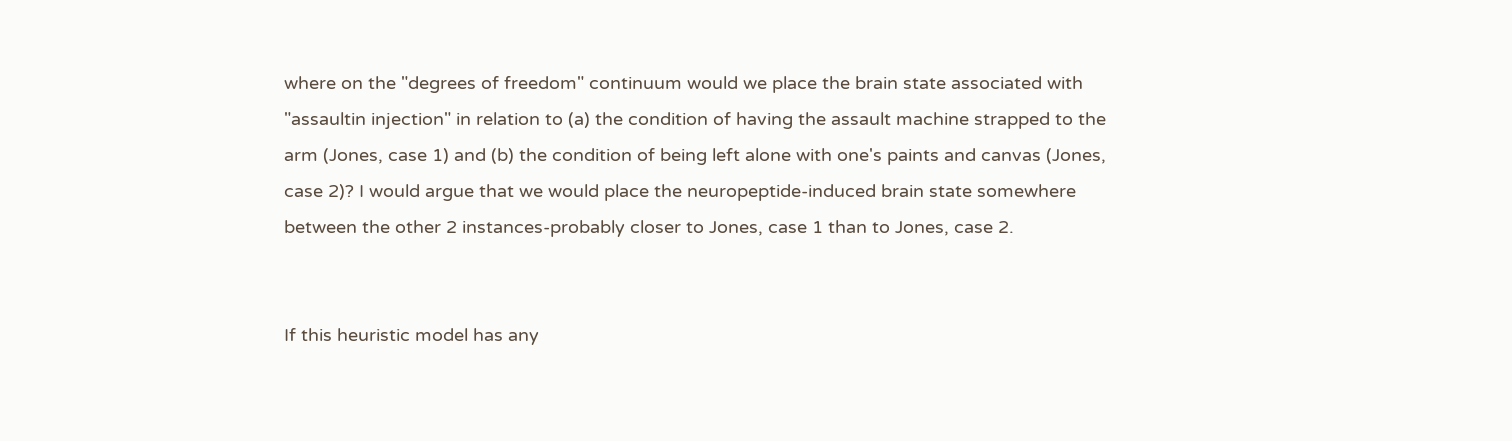where on the "degrees of freedom" continuum would we place the brain state associated with "assaultin injection" in relation to (a) the condition of having the assault machine strapped to the arm (Jones, case 1) and (b) the condition of being left alone with one's paints and canvas (Jones, case 2)? I would argue that we would place the neuropeptide-induced brain state somewhere between the other 2 instances-probably closer to Jones, case 1 than to Jones, case 2.


If this heuristic model has any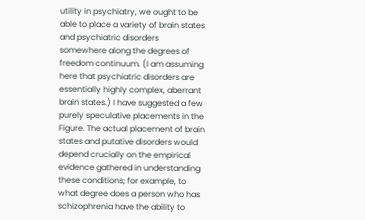utility in psychiatry, we ought to be able to place a variety of brain states and psychiatric disorders somewhere along the degrees of freedom continuum. (I am assuming here that psychiatric disorders are essentially highly complex, aberrant brain states.) I have suggested a few purely speculative placements in the Figure. The actual placement of brain states and putative disorders would depend crucially on the empirical evidence gathered in understanding these conditions; for example, to what degree does a person who has schizophrenia have the ability to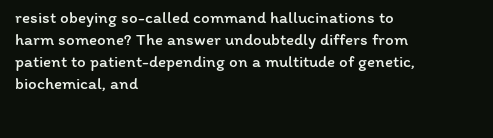resist obeying so-called command hallucinations to harm someone? The answer undoubtedly differs from patient to patient-depending on a multitude of genetic, biochemical, and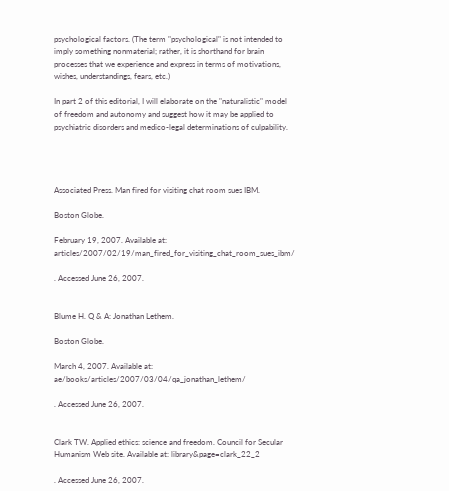psychological factors. (The term "psychological" is not intended to imply something nonmaterial; rather, it is shorthand for brain processes that we experience and express in terms of motivations, wishes, understandings, fears, etc.)

In part 2 of this editorial, I will elaborate on the "naturalistic" model of freedom and autonomy and suggest how it may be applied to psychiatric disorders and medico-legal determinations of culpability.




Associated Press. Man fired for visiting chat room sues IBM.

Boston Globe.

February 19, 2007. Available at: articles/2007/02/19/man_fired_for_visiting_chat_room_sues_ibm/

. Accessed June 26, 2007.


Blume H. Q & A: Jonathan Lethem.

Boston Globe.

March 4, 2007. Available at: ae/books/articles/2007/03/04/qa_jonathan_lethem/

. Accessed June 26, 2007.


Clark TW. Applied ethics: science and freedom. Council for Secular Humanism Web site. Available at: library&page=clark_22_2

. Accessed June 26, 2007.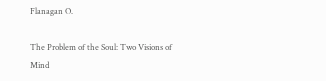Flanagan O.

The Problem of the Soul: Two Visions of Mind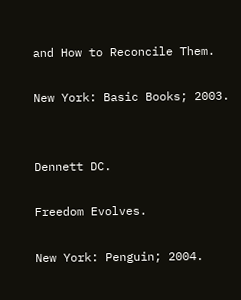and How to Reconcile Them.

New York: Basic Books; 2003.


Dennett DC.

Freedom Evolves.

New York: Penguin; 2004.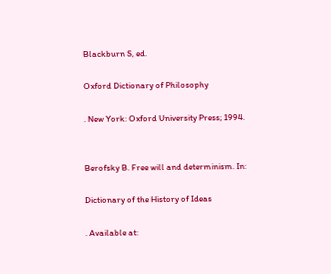Blackburn S, ed.

Oxford Dictionary of Philosophy

. New York: Oxford University Press; 1994.


Berofsky B. Free will and determinism. In:

Dictionary of the History of Ideas

. Available at: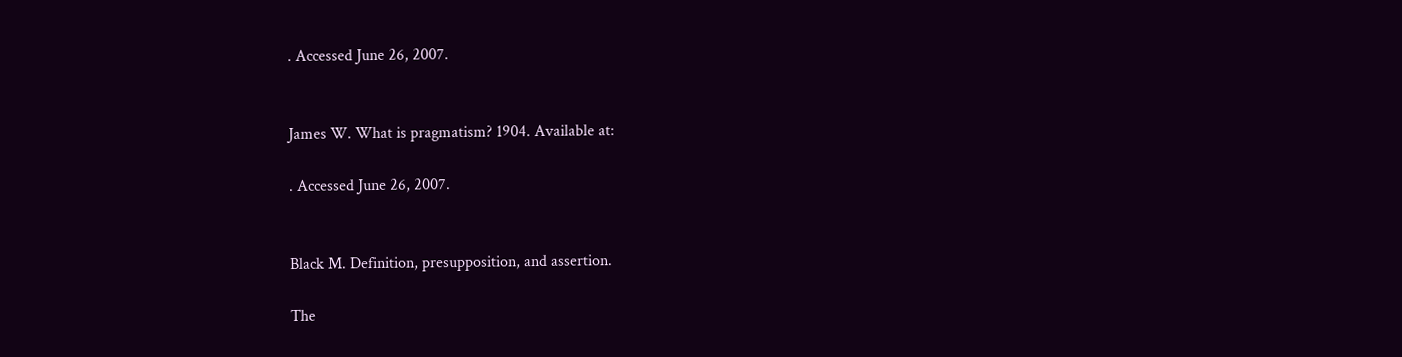. Accessed June 26, 2007.


James W. What is pragmatism? 1904. Available at:

. Accessed June 26, 2007.


Black M. Definition, presupposition, and assertion.

The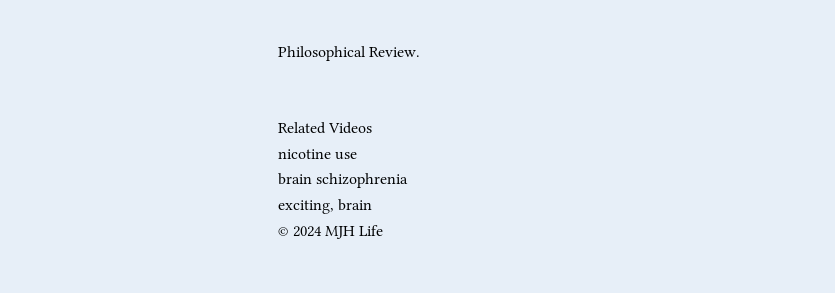Philosophical Review.


Related Videos
nicotine use
brain schizophrenia
exciting, brain
© 2024 MJH Life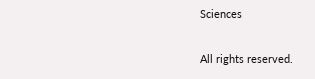Sciences

All rights reserved.